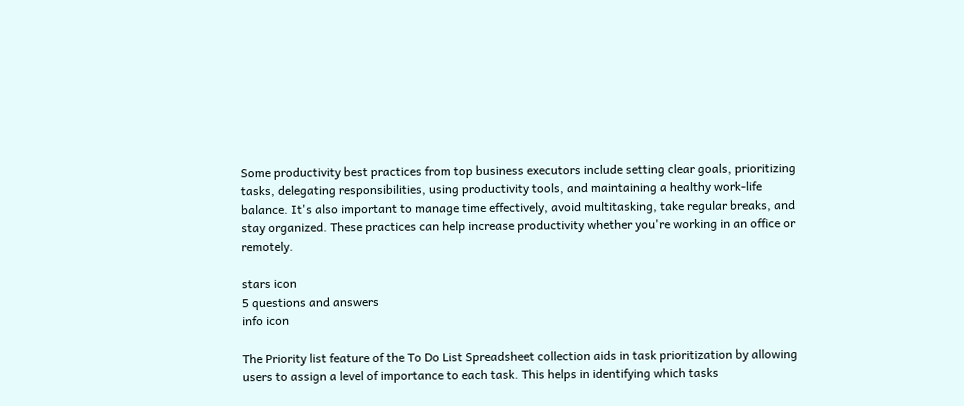Some productivity best practices from top business executors include setting clear goals, prioritizing tasks, delegating responsibilities, using productivity tools, and maintaining a healthy work-life balance. It's also important to manage time effectively, avoid multitasking, take regular breaks, and stay organized. These practices can help increase productivity whether you're working in an office or remotely.

stars icon
5 questions and answers
info icon

The Priority list feature of the To Do List Spreadsheet collection aids in task prioritization by allowing users to assign a level of importance to each task. This helps in identifying which tasks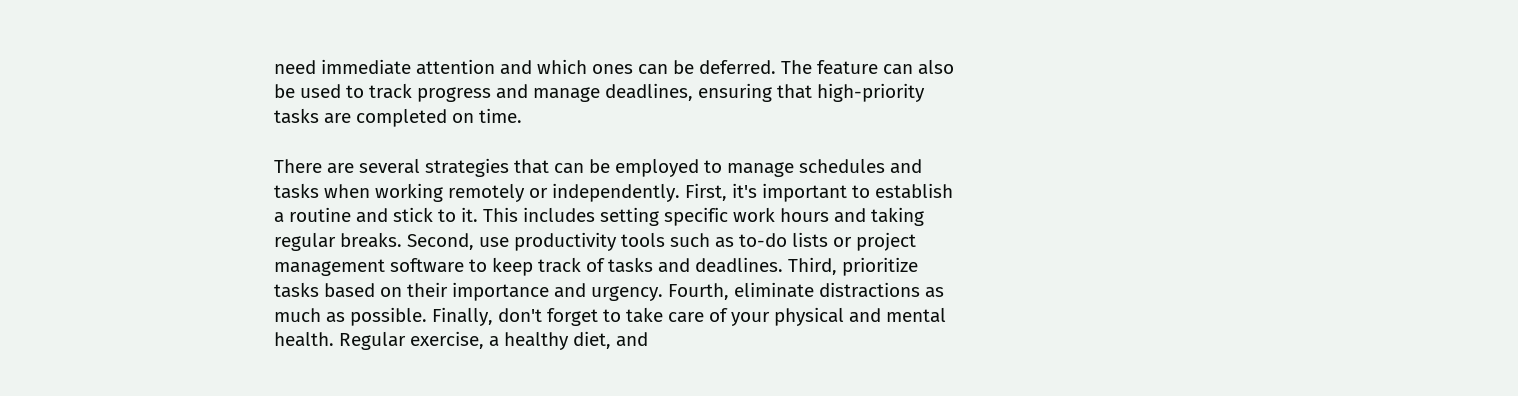need immediate attention and which ones can be deferred. The feature can also be used to track progress and manage deadlines, ensuring that high-priority tasks are completed on time.

There are several strategies that can be employed to manage schedules and tasks when working remotely or independently. First, it's important to establish a routine and stick to it. This includes setting specific work hours and taking regular breaks. Second, use productivity tools such as to-do lists or project management software to keep track of tasks and deadlines. Third, prioritize tasks based on their importance and urgency. Fourth, eliminate distractions as much as possible. Finally, don't forget to take care of your physical and mental health. Regular exercise, a healthy diet, and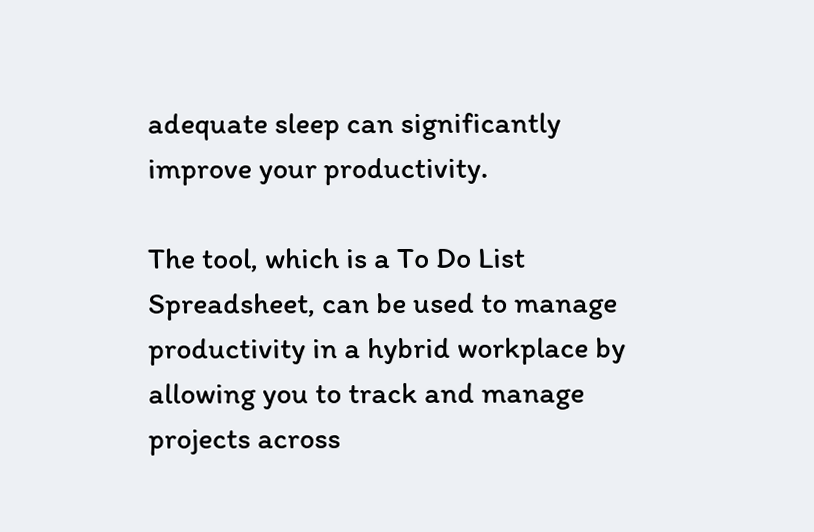adequate sleep can significantly improve your productivity.

The tool, which is a To Do List Spreadsheet, can be used to manage productivity in a hybrid workplace by allowing you to track and manage projects across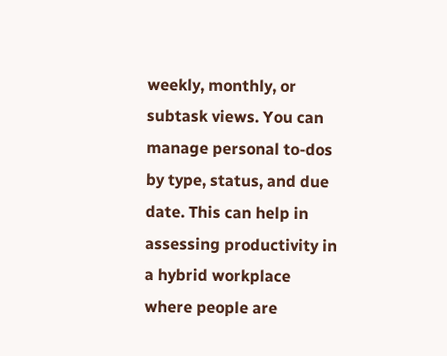weekly, monthly, or subtask views. You can manage personal to-dos by type, status, and due date. This can help in assessing productivity in a hybrid workplace where people are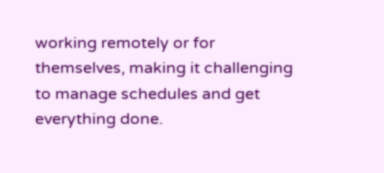working remotely or for themselves, making it challenging to manage schedules and get everything done.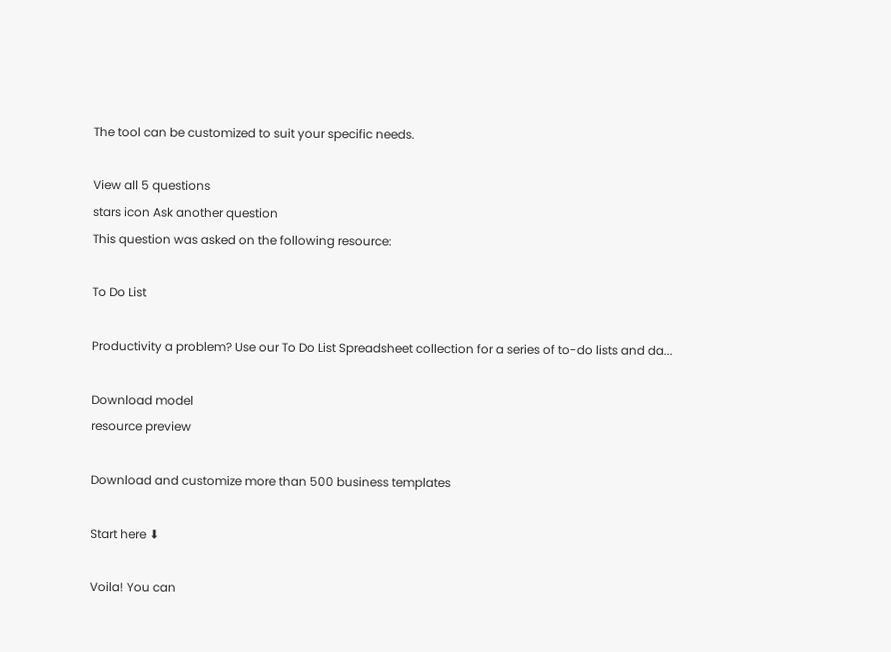The tool can be customized to suit your specific needs.

View all 5 questions
stars icon Ask another question
This question was asked on the following resource:

To Do List

Productivity a problem? Use our To Do List Spreadsheet collection for a series of to-do lists and da...

Download model
resource preview

Download and customize more than 500 business templates

Start here ⬇

Voila! You can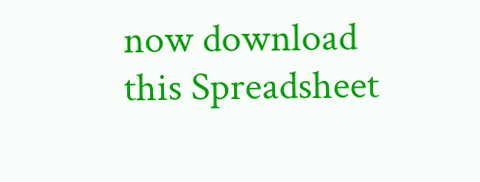now download this Spreadsheet